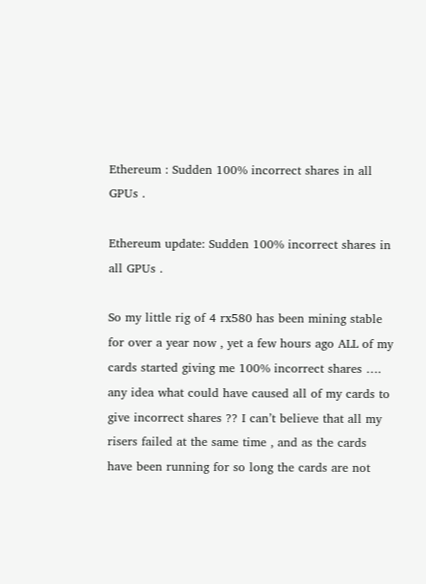Ethereum : Sudden 100% incorrect shares in all GPUs .

Ethereum update: Sudden 100% incorrect shares in all GPUs .

So my little rig of 4 rx580 has been mining stable for over a year now , yet a few hours ago ALL of my cards started giving me 100% incorrect shares …. any idea what could have caused all of my cards to give incorrect shares ?? I can’t believe that all my risers failed at the same time , and as the cards have been running for so long the cards are not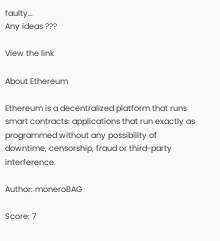faulty…
Any ideas ???

View the link

About Ethereum

Ethereum is a decentralized platform that runs smart contracts: applications that run exactly as programmed without any possibility of downtime, censorship, fraud or third-party interference.

Author: moneroBAG

Score: 7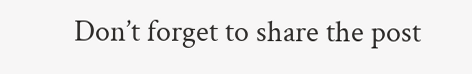Don’t forget to share the post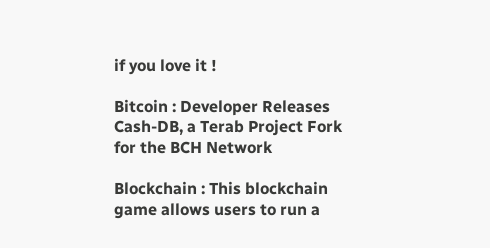if you love it !

Bitcoin : Developer Releases Cash-DB, a Terab Project Fork for the BCH Network

Blockchain : This blockchain game allows users to run a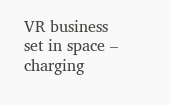VR business set in space – charging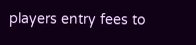players entry fees to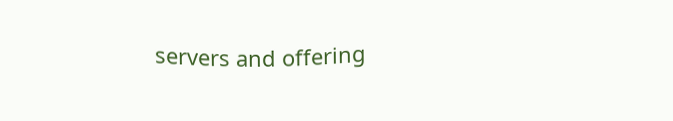servers and offering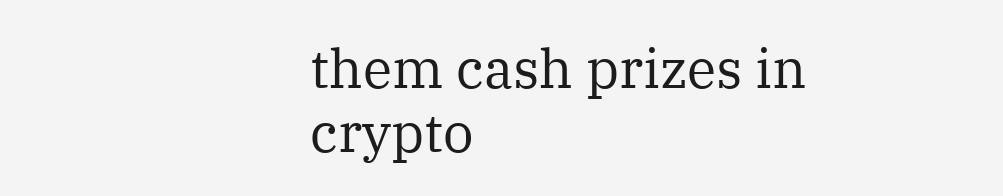them cash prizes in crypto